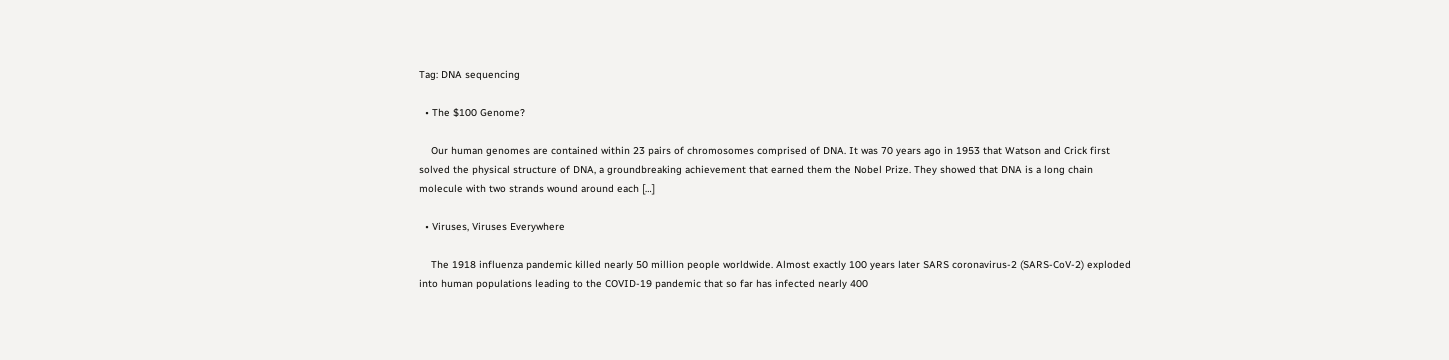Tag: DNA sequencing

  • The $100 Genome?

    Our human genomes are contained within 23 pairs of chromosomes comprised of DNA. It was 70 years ago in 1953 that Watson and Crick first solved the physical structure of DNA, a groundbreaking achievement that earned them the Nobel Prize. They showed that DNA is a long chain molecule with two strands wound around each […]

  • Viruses, Viruses Everywhere

    The 1918 influenza pandemic killed nearly 50 million people worldwide. Almost exactly 100 years later SARS coronavirus-2 (SARS-CoV-2) exploded into human populations leading to the COVID-19 pandemic that so far has infected nearly 400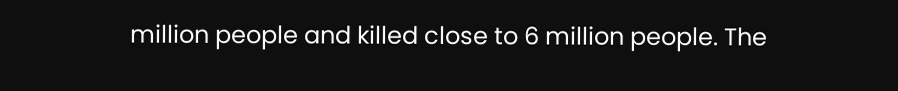million people and killed close to 6 million people. The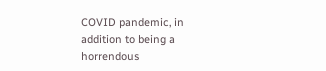COVID pandemic, in addition to being a horrendous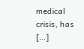medical crisis, has […]